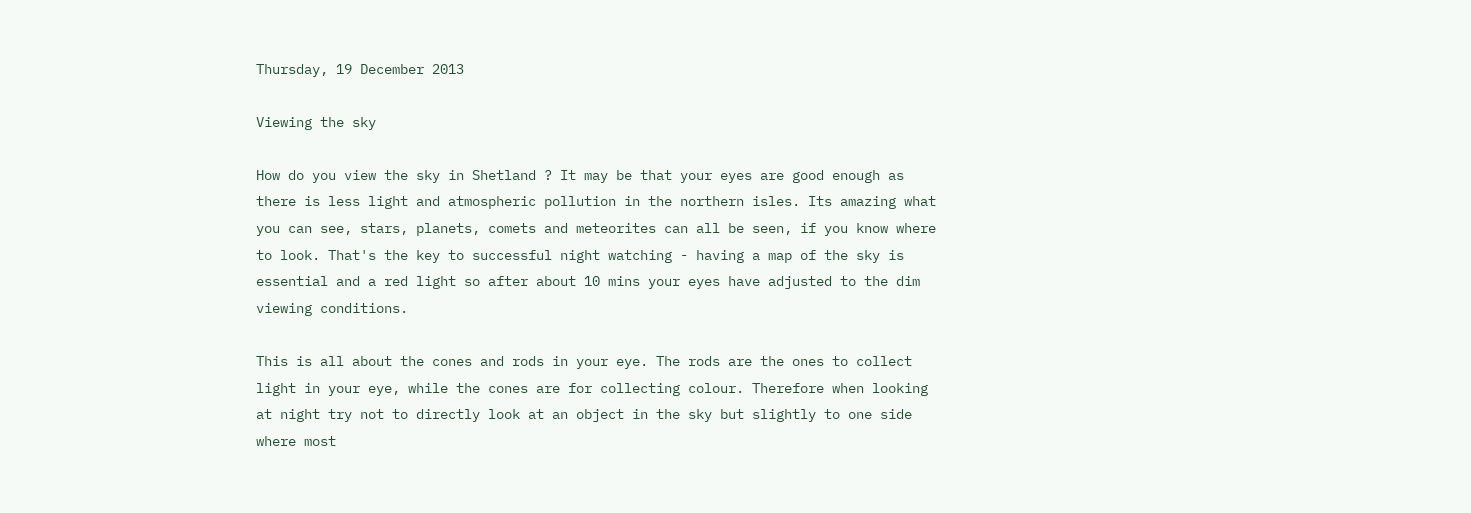Thursday, 19 December 2013

Viewing the sky

How do you view the sky in Shetland ? It may be that your eyes are good enough as there is less light and atmospheric pollution in the northern isles. Its amazing what you can see, stars, planets, comets and meteorites can all be seen, if you know where to look. That's the key to successful night watching - having a map of the sky is essential and a red light so after about 10 mins your eyes have adjusted to the dim viewing conditions.

This is all about the cones and rods in your eye. The rods are the ones to collect light in your eye, while the cones are for collecting colour. Therefore when looking at night try not to directly look at an object in the sky but slightly to one side where most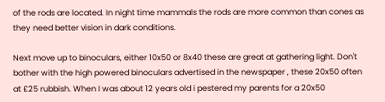of the rods are located. In night time mammals the rods are more common than cones as they need better vision in dark conditions.

Next move up to binoculars, either 10x50 or 8x40 these are great at gathering light. Don't bother with the high powered binoculars advertised in the newspaper , these 20x50 often at £25 rubbish. When I was about 12 years old i pestered my parents for a 20x50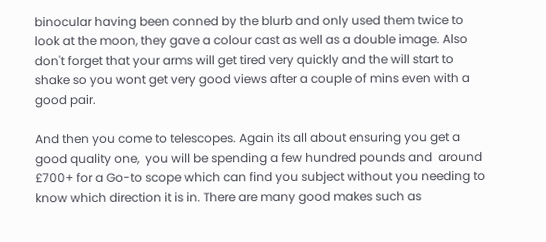binocular having been conned by the blurb and only used them twice to look at the moon, they gave a colour cast as well as a double image. Also don't forget that your arms will get tired very quickly and the will start to shake so you wont get very good views after a couple of mins even with a good pair.

And then you come to telescopes. Again its all about ensuring you get a good quality one,  you will be spending a few hundred pounds and  around £700+ for a Go-to scope which can find you subject without you needing to know which direction it is in. There are many good makes such as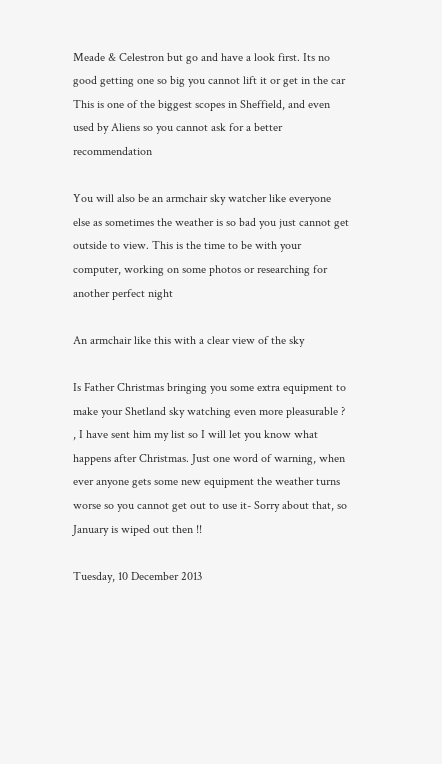Meade & Celestron but go and have a look first. Its no good getting one so big you cannot lift it or get in the car
This is one of the biggest scopes in Sheffield, and even used by Aliens so you cannot ask for a better recommendation

You will also be an armchair sky watcher like everyone else as sometimes the weather is so bad you just cannot get outside to view. This is the time to be with your computer, working on some photos or researching for another perfect night

An armchair like this with a clear view of the sky

Is Father Christmas bringing you some extra equipment to make your Shetland sky watching even more pleasurable ? , I have sent him my list so I will let you know what happens after Christmas. Just one word of warning, when ever anyone gets some new equipment the weather turns worse so you cannot get out to use it- Sorry about that, so January is wiped out then !!

Tuesday, 10 December 2013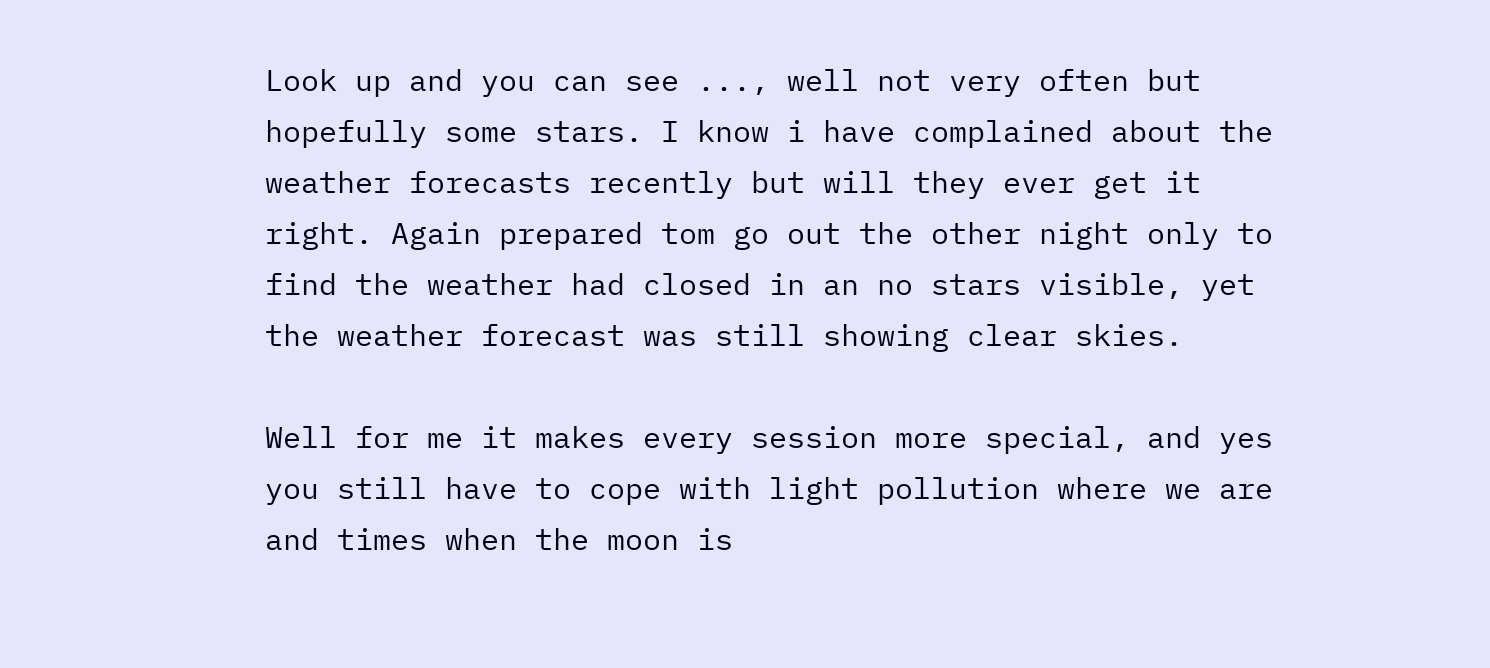Look up and you can see ..., well not very often but hopefully some stars. I know i have complained about the weather forecasts recently but will they ever get it right. Again prepared tom go out the other night only to find the weather had closed in an no stars visible, yet the weather forecast was still showing clear skies.

Well for me it makes every session more special, and yes you still have to cope with light pollution where we are and times when the moon is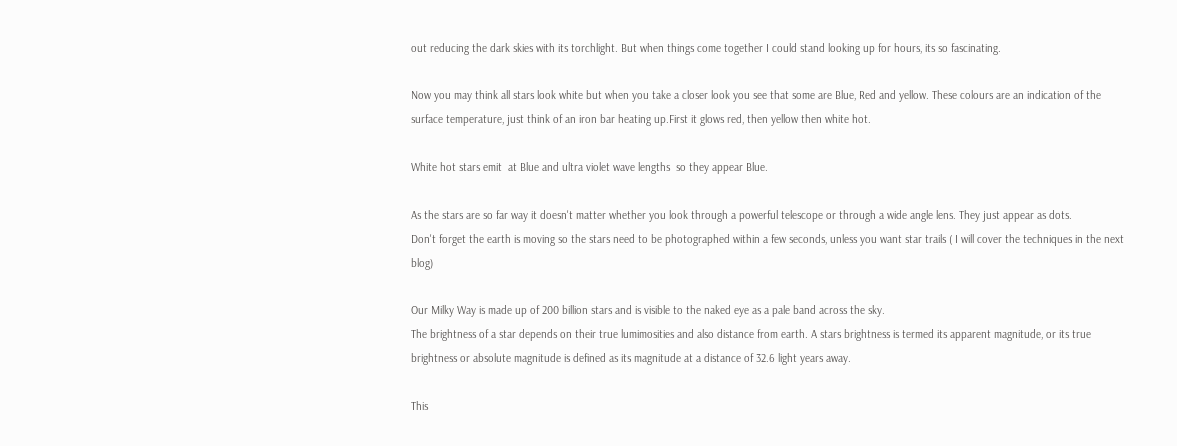out reducing the dark skies with its torchlight. But when things come together I could stand looking up for hours, its so fascinating.

Now you may think all stars look white but when you take a closer look you see that some are Blue, Red and yellow. These colours are an indication of the surface temperature, just think of an iron bar heating up.First it glows red, then yellow then white hot.

White hot stars emit  at Blue and ultra violet wave lengths  so they appear Blue.

As the stars are so far way it doesn't matter whether you look through a powerful telescope or through a wide angle lens. They just appear as dots.
Don't forget the earth is moving so the stars need to be photographed within a few seconds, unless you want star trails ( I will cover the techniques in the next blog)

Our Milky Way is made up of 200 billion stars and is visible to the naked eye as a pale band across the sky.
The brightness of a star depends on their true lumimosities and also distance from earth. A stars brightness is termed its apparent magnitude, or its true  brightness or absolute magnitude is defined as its magnitude at a distance of 32.6 light years away.

This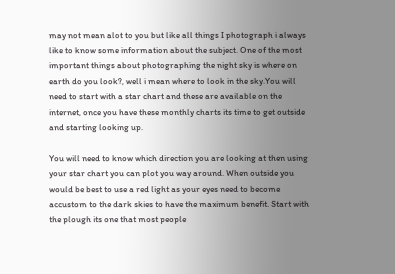may not mean alot to you but like all things I photograph i always like to know some information about the subject. One of the most important things about photographing the night sky is where on earth do you look?, well i mean where to look in the sky.You will need to start with a star chart and these are available on the internet, once you have these monthly charts its time to get outside and starting looking up.

You will need to know which direction you are looking at then using your star chart you can plot you way around. When outside you would be best to use a red light as your eyes need to become accustom to the dark skies to have the maximum benefit. Start with the plough its one that most people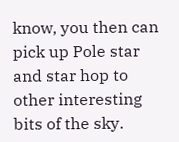know, you then can pick up Pole star and star hop to other interesting bits of the sky.